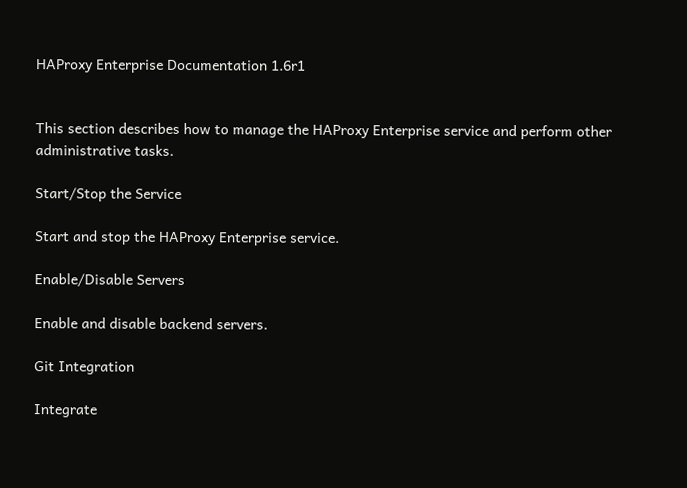HAProxy Enterprise Documentation 1.6r1


This section describes how to manage the HAProxy Enterprise service and perform other administrative tasks.

Start/Stop the Service

Start and stop the HAProxy Enterprise service.

Enable/Disable Servers

Enable and disable backend servers.

Git Integration

Integrate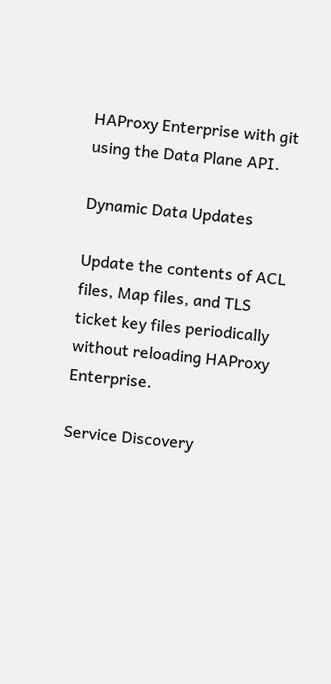HAProxy Enterprise with git using the Data Plane API.

Dynamic Data Updates

Update the contents of ACL files, Map files, and TLS ticket key files periodically without reloading HAProxy Enterprise.

Service Discovery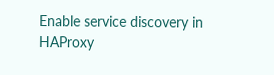Enable service discovery in HAProxy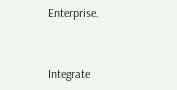Enterprise.


Integrate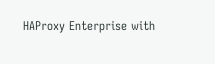HAProxy Enterprise with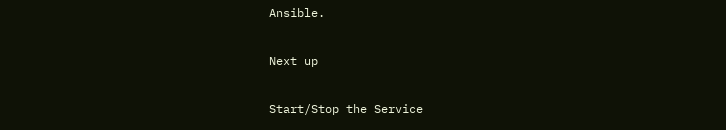Ansible.

Next up

Start/Stop the Service